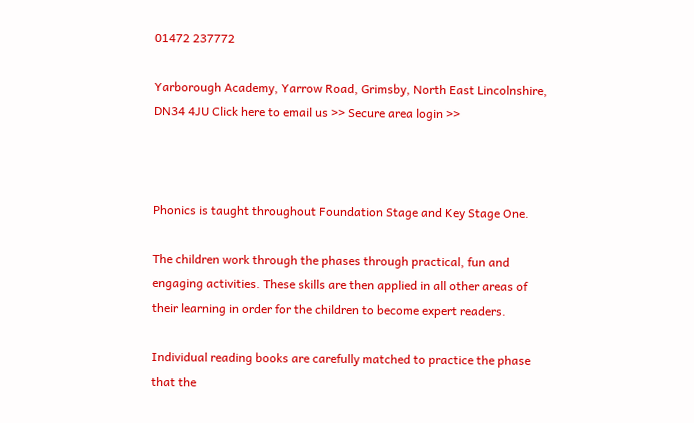01472 237772

Yarborough Academy, Yarrow Road, Grimsby, North East Lincolnshire, DN34 4JU Click here to email us >> Secure area login >>



Phonics is taught throughout Foundation Stage and Key Stage One.

The children work through the phases through practical, fun and engaging activities. These skills are then applied in all other areas of their learning in order for the children to become expert readers.

Individual reading books are carefully matched to practice the phase that the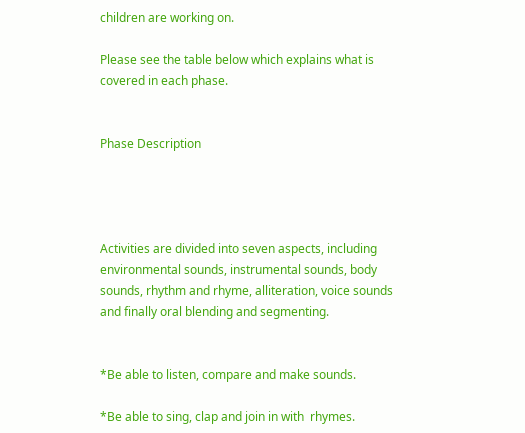children are working on.

Please see the table below which explains what is covered in each phase.


Phase Description




Activities are divided into seven aspects, including environmental sounds, instrumental sounds, body sounds, rhythm and rhyme, alliteration, voice sounds and finally oral blending and segmenting.


*Be able to listen, compare and make sounds.

*Be able to sing, clap and join in with  rhymes.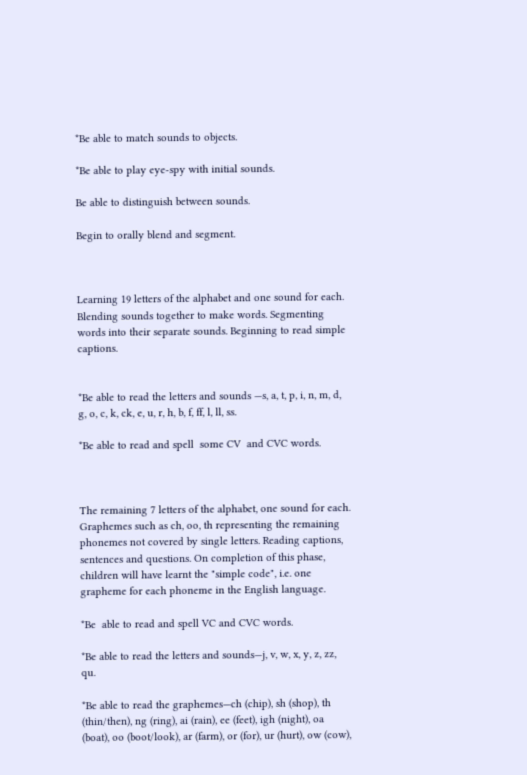*Be able to match sounds to objects.

*Be able to play eye-spy with initial sounds.

Be able to distinguish between sounds.

Begin to orally blend and segment.



Learning 19 letters of the alphabet and one sound for each. Blending sounds together to make words. Segmenting words into their separate sounds. Beginning to read simple captions.


*Be able to read the letters and sounds —s, a, t, p, i, n, m, d, g, o, c, k, ck, e, u, r, h, b, f, ff, l, ll, ss.

*Be able to read and spell  some CV  and CVC words.



The remaining 7 letters of the alphabet, one sound for each. Graphemes such as ch, oo, th representing the remaining phonemes not covered by single letters. Reading captions, sentences and questions. On completion of this phase, children will have learnt the "simple code", i.e. one grapheme for each phoneme in the English language.

*Be  able to read and spell VC and CVC words.

*Be able to read the letters and sounds—j, v, w, x, y, z, zz, qu.

*Be able to read the graphemes—ch (chip), sh (shop), th (thin/then), ng (ring), ai (rain), ee (feet), igh (night), oa (boat), oo (boot/look), ar (farm), or (for), ur (hurt), ow (cow),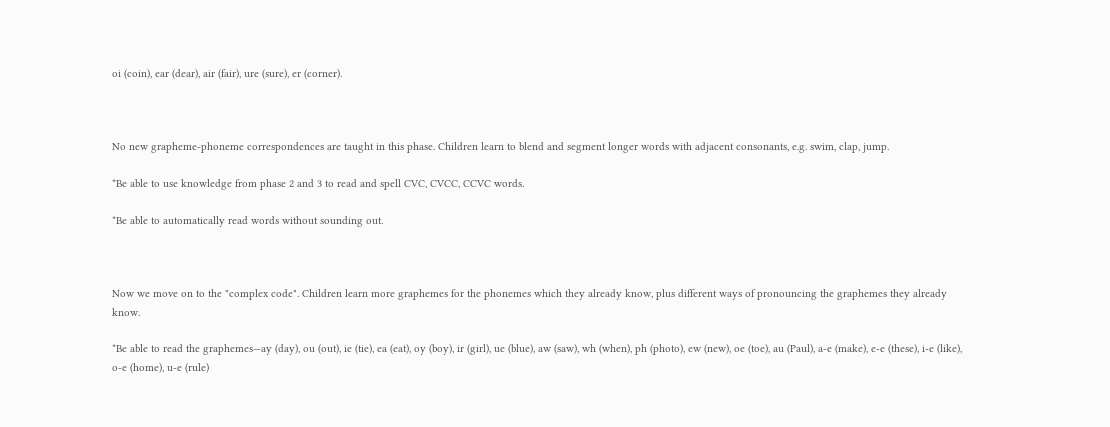oi (coin), ear (dear), air (fair), ure (sure), er (corner).



No new grapheme-phoneme correspondences are taught in this phase. Children learn to blend and segment longer words with adjacent consonants, e.g. swim, clap, jump.

*Be able to use knowledge from phase 2 and 3 to read and spell CVC, CVCC, CCVC words.

*Be able to automatically read words without sounding out.



Now we move on to the "complex code". Children learn more graphemes for the phonemes which they already know, plus different ways of pronouncing the graphemes they already know.

*Be able to read the graphemes—ay (day), ou (out), ie (tie), ea (eat), oy (boy), ir (girl), ue (blue), aw (saw), wh (when), ph (photo), ew (new), oe (toe), au (Paul), a-e (make), e-e (these), i-e (like), o-e (home), u-e (rule)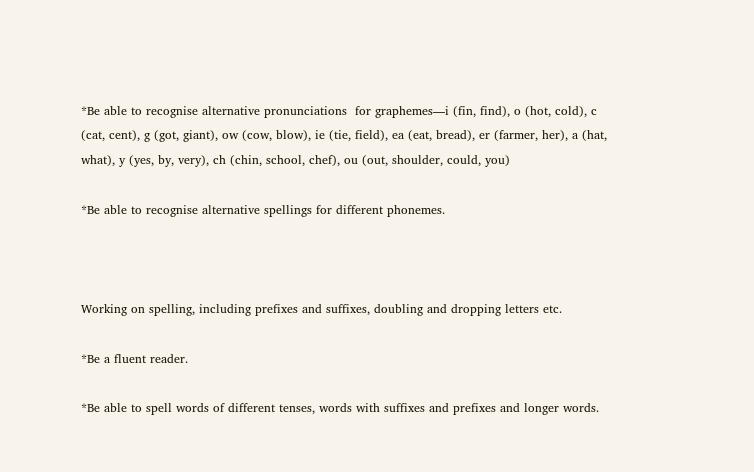*Be able to recognise alternative pronunciations  for graphemes—i (fin, find), o (hot, cold), c (cat, cent), g (got, giant), ow (cow, blow), ie (tie, field), ea (eat, bread), er (farmer, her), a (hat, what), y (yes, by, very), ch (chin, school, chef), ou (out, shoulder, could, you)

*Be able to recognise alternative spellings for different phonemes.



Working on spelling, including prefixes and suffixes, doubling and dropping letters etc.

*Be a fluent reader.

*Be able to spell words of different tenses, words with suffixes and prefixes and longer words.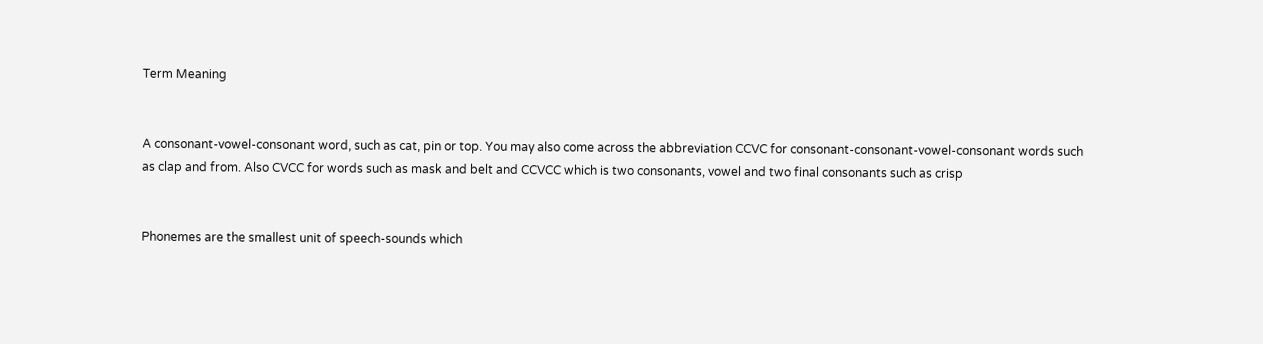Term Meaning


A consonant-vowel-consonant word, such as cat, pin or top. You may also come across the abbreviation CCVC for consonant-consonant-vowel-consonant words such as clap and from. Also CVCC for words such as mask and belt and CCVCC which is two consonants, vowel and two final consonants such as crisp


Phonemes are the smallest unit of speech-sounds which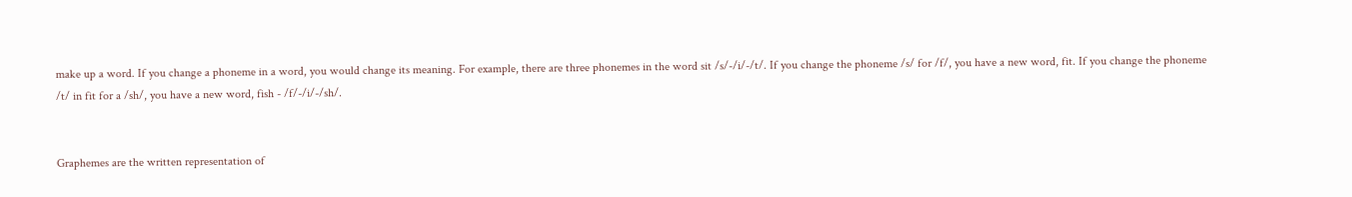make up a word. If you change a phoneme in a word, you would change its meaning. For example, there are three phonemes in the word sit /s/-/i/-/t/. If you change the phoneme /s/ for /f/, you have a new word, fit. If you change the phoneme /t/ in fit for a /sh/, you have a new word, fish - /f/-/i/-/sh/.


Graphemes are the written representation of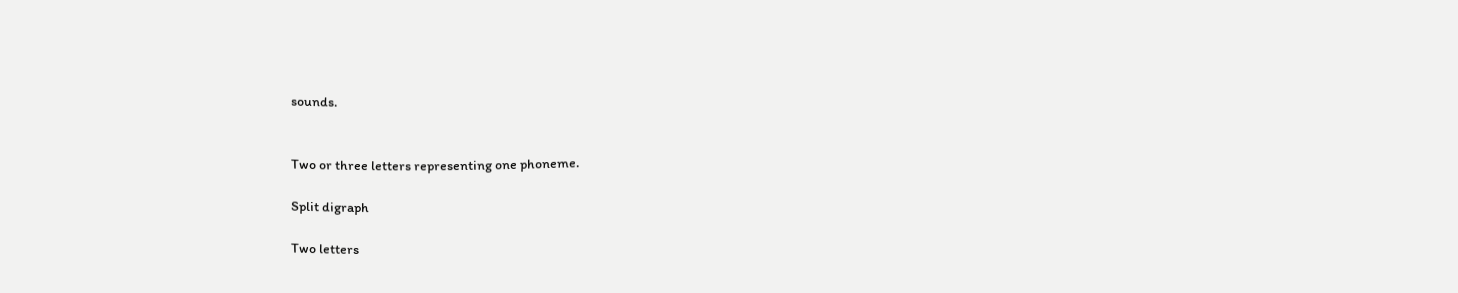sounds.


Two or three letters representing one phoneme.

Split digraph

Two letters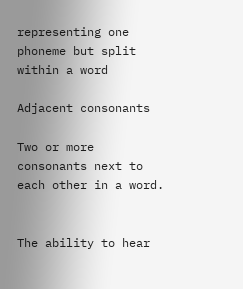representing one phoneme but split within a word

Adjacent consonants

Two or more consonants next to each other in a word.


The ability to hear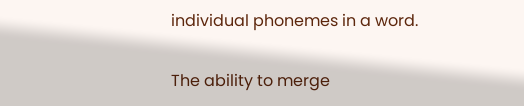individual phonemes in a word.


The ability to merge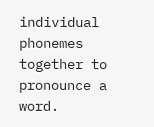individual phonemes together to pronounce a word.